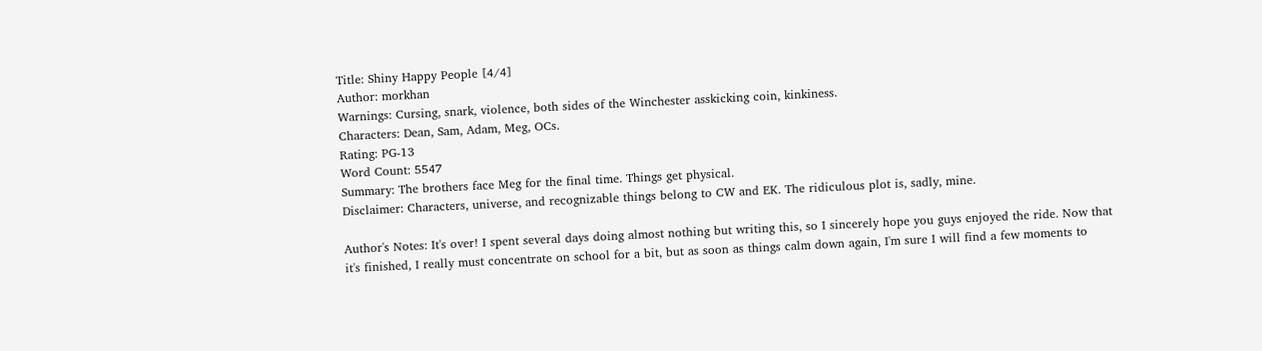Title: Shiny Happy People [4/4]
Author: morkhan
Warnings: Cursing, snark, violence, both sides of the Winchester asskicking coin, kinkiness.
Characters: Dean, Sam, Adam, Meg, OCs.
Rating: PG-13
Word Count: 5547
Summary: The brothers face Meg for the final time. Things get physical.
Disclaimer: Characters, universe, and recognizable things belong to CW and EK. The ridiculous plot is, sadly, mine.

Author's Notes: It's over! I spent several days doing almost nothing but writing this, so I sincerely hope you guys enjoyed the ride. Now that it's finished, I really must concentrate on school for a bit, but as soon as things calm down again, I'm sure I will find a few moments to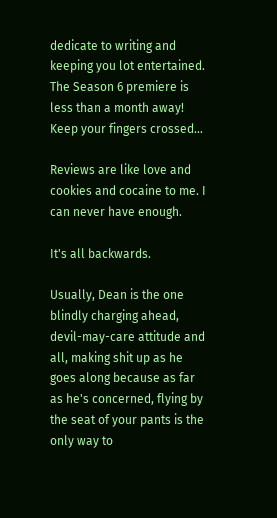dedicate to writing and keeping you lot entertained. The Season 6 premiere is less than a month away! Keep your fingers crossed…

Reviews are like love and cookies and cocaine to me. I can never have enough.

It's all backwards.

Usually, Dean is the one blindly charging ahead, devil-may-care attitude and all, making shit up as he goes along because as far as he's concerned, flying by the seat of your pants is the only way to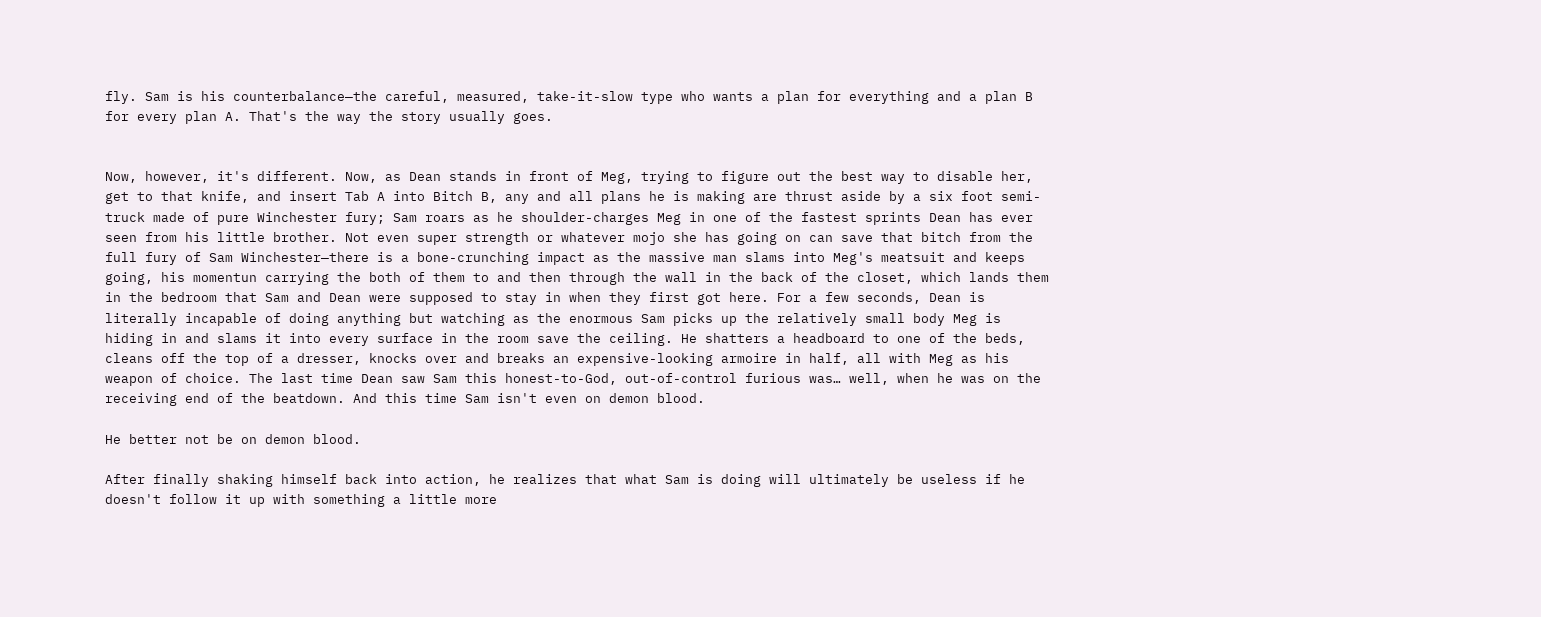fly. Sam is his counterbalance—the careful, measured, take-it-slow type who wants a plan for everything and a plan B for every plan A. That's the way the story usually goes.


Now, however, it's different. Now, as Dean stands in front of Meg, trying to figure out the best way to disable her, get to that knife, and insert Tab A into Bitch B, any and all plans he is making are thrust aside by a six foot semi-truck made of pure Winchester fury; Sam roars as he shoulder-charges Meg in one of the fastest sprints Dean has ever seen from his little brother. Not even super strength or whatever mojo she has going on can save that bitch from the full fury of Sam Winchester—there is a bone-crunching impact as the massive man slams into Meg's meatsuit and keeps going, his momentun carrying the both of them to and then through the wall in the back of the closet, which lands them in the bedroom that Sam and Dean were supposed to stay in when they first got here. For a few seconds, Dean is literally incapable of doing anything but watching as the enormous Sam picks up the relatively small body Meg is hiding in and slams it into every surface in the room save the ceiling. He shatters a headboard to one of the beds, cleans off the top of a dresser, knocks over and breaks an expensive-looking armoire in half, all with Meg as his weapon of choice. The last time Dean saw Sam this honest-to-God, out-of-control furious was… well, when he was on the receiving end of the beatdown. And this time Sam isn't even on demon blood.

He better not be on demon blood.

After finally shaking himself back into action, he realizes that what Sam is doing will ultimately be useless if he doesn't follow it up with something a little more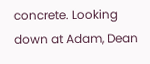concrete. Looking down at Adam, Dean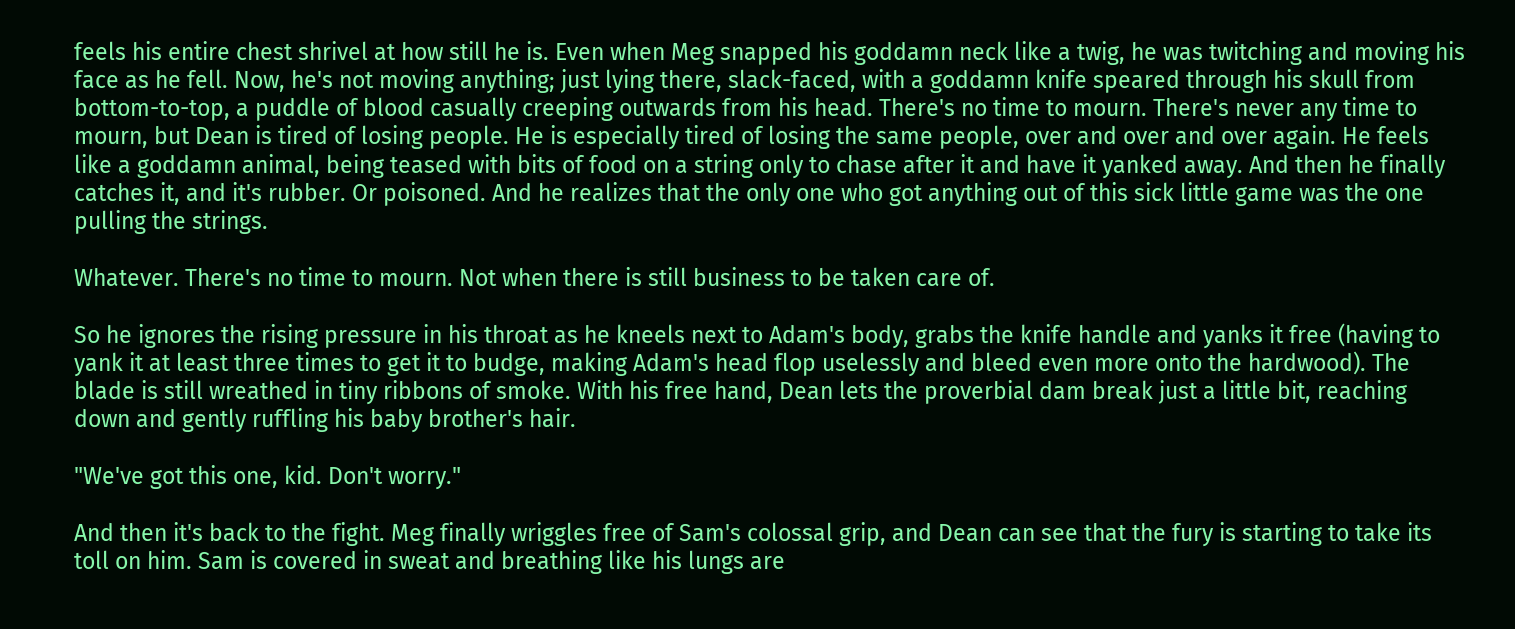feels his entire chest shrivel at how still he is. Even when Meg snapped his goddamn neck like a twig, he was twitching and moving his face as he fell. Now, he's not moving anything; just lying there, slack-faced, with a goddamn knife speared through his skull from bottom-to-top, a puddle of blood casually creeping outwards from his head. There's no time to mourn. There's never any time to mourn, but Dean is tired of losing people. He is especially tired of losing the same people, over and over and over again. He feels like a goddamn animal, being teased with bits of food on a string only to chase after it and have it yanked away. And then he finally catches it, and it's rubber. Or poisoned. And he realizes that the only one who got anything out of this sick little game was the one pulling the strings.

Whatever. There's no time to mourn. Not when there is still business to be taken care of.

So he ignores the rising pressure in his throat as he kneels next to Adam's body, grabs the knife handle and yanks it free (having to yank it at least three times to get it to budge, making Adam's head flop uselessly and bleed even more onto the hardwood). The blade is still wreathed in tiny ribbons of smoke. With his free hand, Dean lets the proverbial dam break just a little bit, reaching down and gently ruffling his baby brother's hair.

"We've got this one, kid. Don't worry."

And then it's back to the fight. Meg finally wriggles free of Sam's colossal grip, and Dean can see that the fury is starting to take its toll on him. Sam is covered in sweat and breathing like his lungs are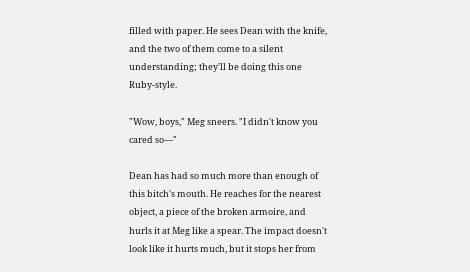filled with paper. He sees Dean with the knife, and the two of them come to a silent understanding; they'll be doing this one Ruby-style.

"Wow, boys," Meg sneers. "I didn't know you cared so—"

Dean has had so much more than enough of this bitch's mouth. He reaches for the nearest object, a piece of the broken armoire, and hurls it at Meg like a spear. The impact doesn't look like it hurts much, but it stops her from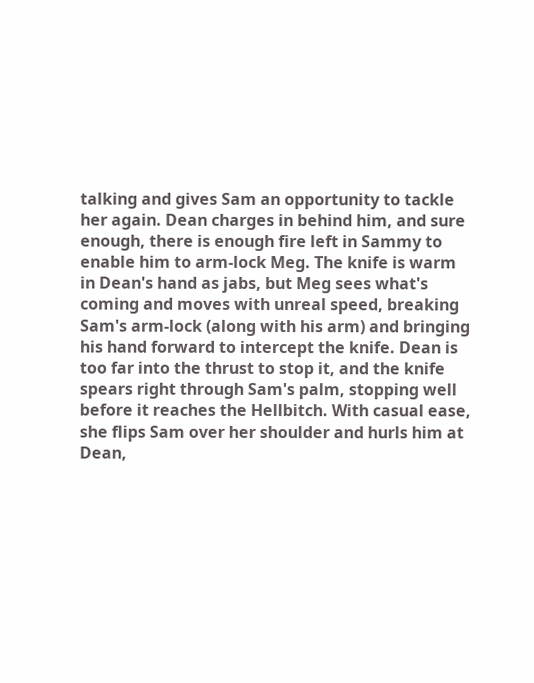talking and gives Sam an opportunity to tackle her again. Dean charges in behind him, and sure enough, there is enough fire left in Sammy to enable him to arm-lock Meg. The knife is warm in Dean's hand as jabs, but Meg sees what's coming and moves with unreal speed, breaking Sam's arm-lock (along with his arm) and bringing his hand forward to intercept the knife. Dean is too far into the thrust to stop it, and the knife spears right through Sam's palm, stopping well before it reaches the Hellbitch. With casual ease, she flips Sam over her shoulder and hurls him at Dean,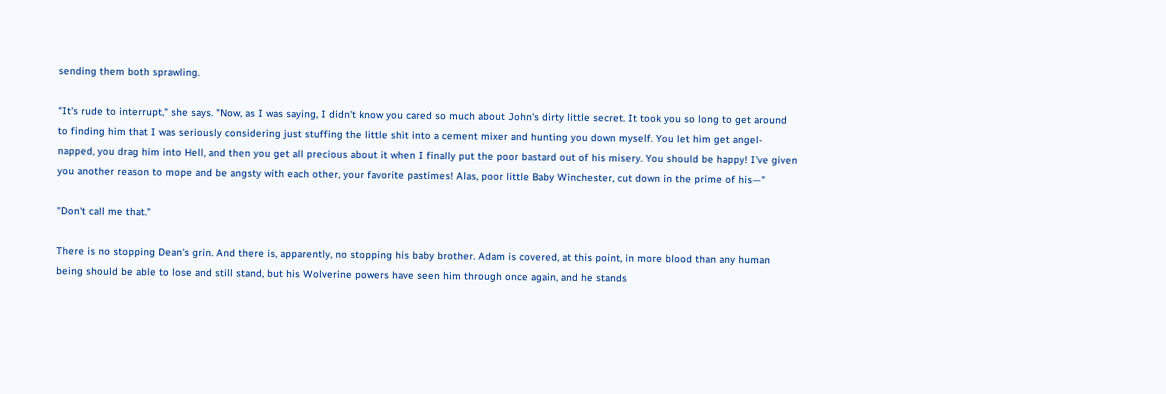sending them both sprawling.

"It's rude to interrupt," she says. "Now, as I was saying, I didn't know you cared so much about John's dirty little secret. It took you so long to get around to finding him that I was seriously considering just stuffing the little shit into a cement mixer and hunting you down myself. You let him get angel-napped, you drag him into Hell, and then you get all precious about it when I finally put the poor bastard out of his misery. You should be happy! I've given you another reason to mope and be angsty with each other, your favorite pastimes! Alas, poor little Baby Winchester, cut down in the prime of his—"

"Don't call me that."

There is no stopping Dean's grin. And there is, apparently, no stopping his baby brother. Adam is covered, at this point, in more blood than any human being should be able to lose and still stand, but his Wolverine powers have seen him through once again, and he stands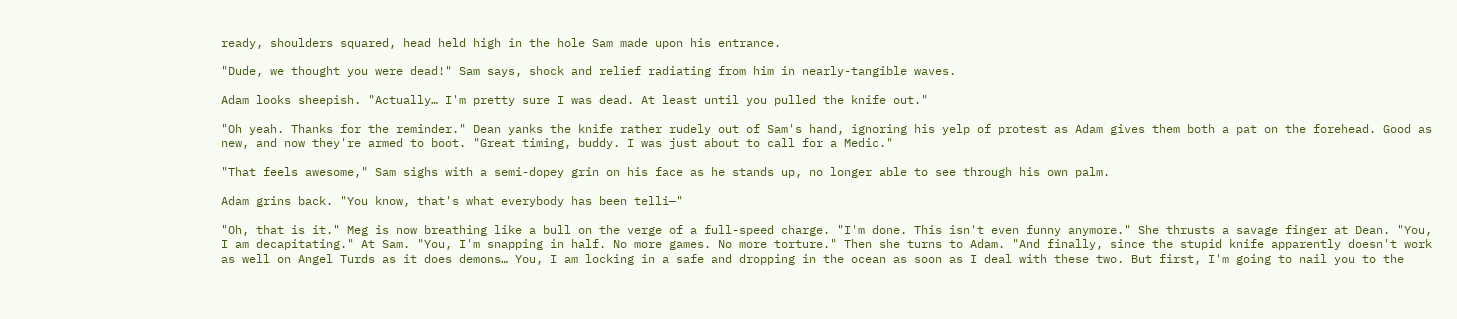ready, shoulders squared, head held high in the hole Sam made upon his entrance.

"Dude, we thought you were dead!" Sam says, shock and relief radiating from him in nearly-tangible waves.

Adam looks sheepish. "Actually… I'm pretty sure I was dead. At least until you pulled the knife out."

"Oh yeah. Thanks for the reminder." Dean yanks the knife rather rudely out of Sam's hand, ignoring his yelp of protest as Adam gives them both a pat on the forehead. Good as new, and now they're armed to boot. "Great timing, buddy. I was just about to call for a Medic."

"That feels awesome," Sam sighs with a semi-dopey grin on his face as he stands up, no longer able to see through his own palm.

Adam grins back. "You know, that's what everybody has been telli—"

"Oh, that is it." Meg is now breathing like a bull on the verge of a full-speed charge. "I'm done. This isn't even funny anymore." She thrusts a savage finger at Dean. "You, I am decapitating." At Sam. "You, I'm snapping in half. No more games. No more torture." Then she turns to Adam. "And finally, since the stupid knife apparently doesn't work as well on Angel Turds as it does demons… You, I am locking in a safe and dropping in the ocean as soon as I deal with these two. But first, I'm going to nail you to the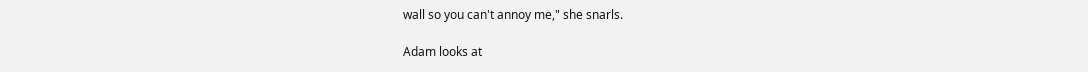wall so you can't annoy me," she snarls.

Adam looks at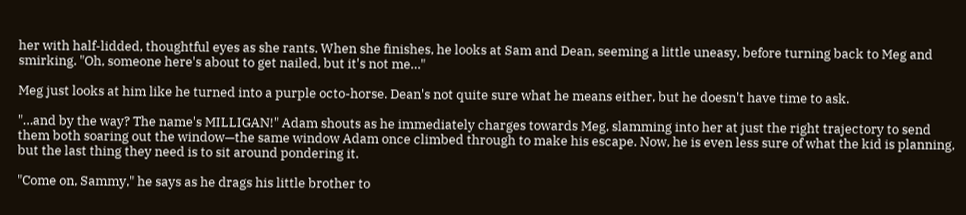her with half-lidded, thoughtful eyes as she rants. When she finishes, he looks at Sam and Dean, seeming a little uneasy, before turning back to Meg and smirking. "Oh, someone here's about to get nailed, but it's not me…"

Meg just looks at him like he turned into a purple octo-horse. Dean's not quite sure what he means either, but he doesn't have time to ask.

"…and by the way? The name's MILLIGAN!" Adam shouts as he immediately charges towards Meg, slamming into her at just the right trajectory to send them both soaring out the window—the same window Adam once climbed through to make his escape. Now, he is even less sure of what the kid is planning, but the last thing they need is to sit around pondering it.

"Come on, Sammy," he says as he drags his little brother to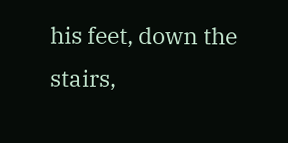his feet, down the stairs,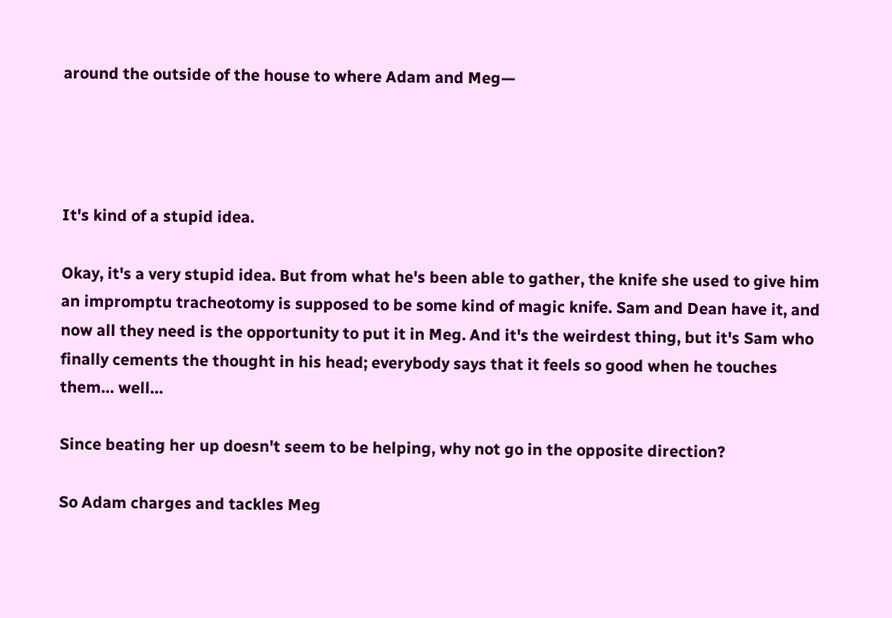around the outside of the house to where Adam and Meg—




It's kind of a stupid idea.

Okay, it's a very stupid idea. But from what he's been able to gather, the knife she used to give him an impromptu tracheotomy is supposed to be some kind of magic knife. Sam and Dean have it, and now all they need is the opportunity to put it in Meg. And it's the weirdest thing, but it's Sam who finally cements the thought in his head; everybody says that it feels so good when he touches them… well…

Since beating her up doesn't seem to be helping, why not go in the opposite direction?

So Adam charges and tackles Meg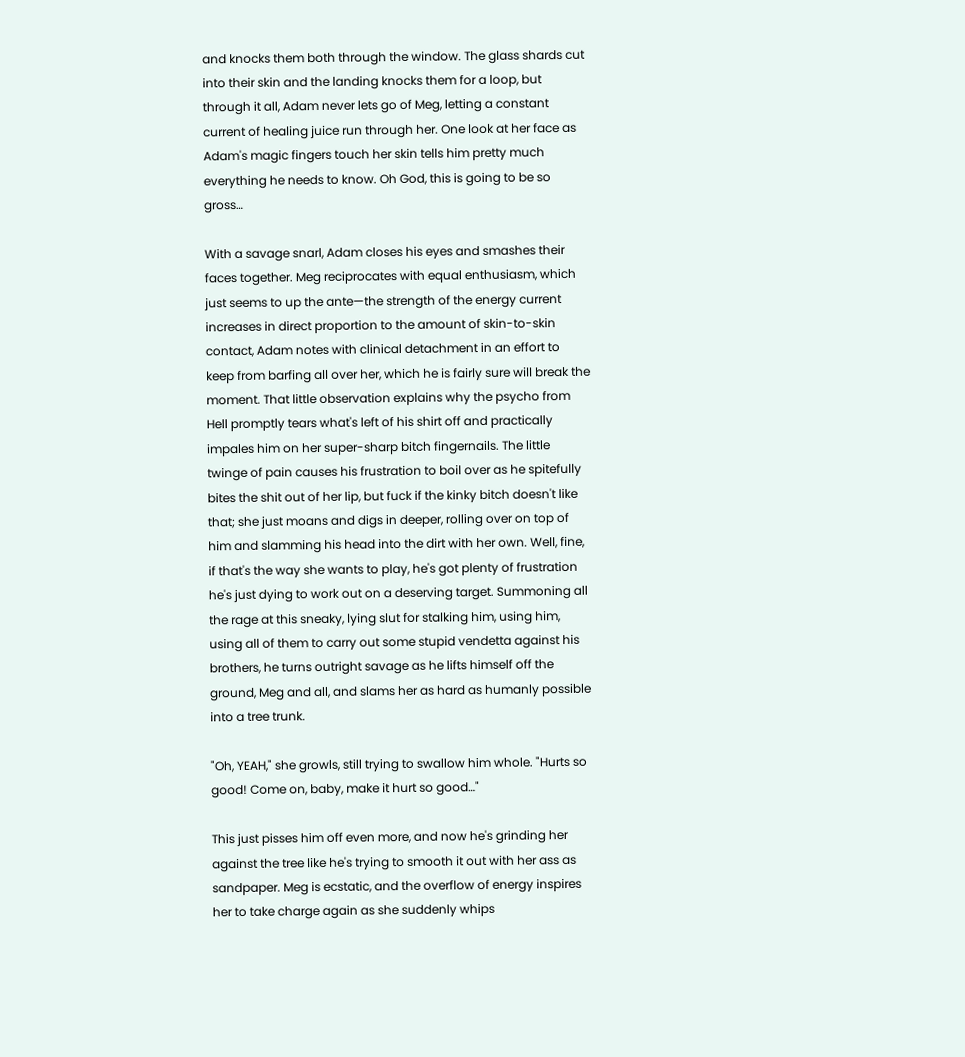and knocks them both through the window. The glass shards cut into their skin and the landing knocks them for a loop, but through it all, Adam never lets go of Meg, letting a constant current of healing juice run through her. One look at her face as Adam's magic fingers touch her skin tells him pretty much everything he needs to know. Oh God, this is going to be so gross…

With a savage snarl, Adam closes his eyes and smashes their faces together. Meg reciprocates with equal enthusiasm, which just seems to up the ante—the strength of the energy current increases in direct proportion to the amount of skin-to-skin contact, Adam notes with clinical detachment in an effort to keep from barfing all over her, which he is fairly sure will break the moment. That little observation explains why the psycho from Hell promptly tears what's left of his shirt off and practically impales him on her super-sharp bitch fingernails. The little twinge of pain causes his frustration to boil over as he spitefully bites the shit out of her lip, but fuck if the kinky bitch doesn't like that; she just moans and digs in deeper, rolling over on top of him and slamming his head into the dirt with her own. Well, fine, if that's the way she wants to play, he's got plenty of frustration he's just dying to work out on a deserving target. Summoning all the rage at this sneaky, lying slut for stalking him, using him, using all of them to carry out some stupid vendetta against his brothers, he turns outright savage as he lifts himself off the ground, Meg and all, and slams her as hard as humanly possible into a tree trunk.

"Oh, YEAH," she growls, still trying to swallow him whole. "Hurts so good! Come on, baby, make it hurt so good…"

This just pisses him off even more, and now he's grinding her against the tree like he's trying to smooth it out with her ass as sandpaper. Meg is ecstatic, and the overflow of energy inspires her to take charge again as she suddenly whips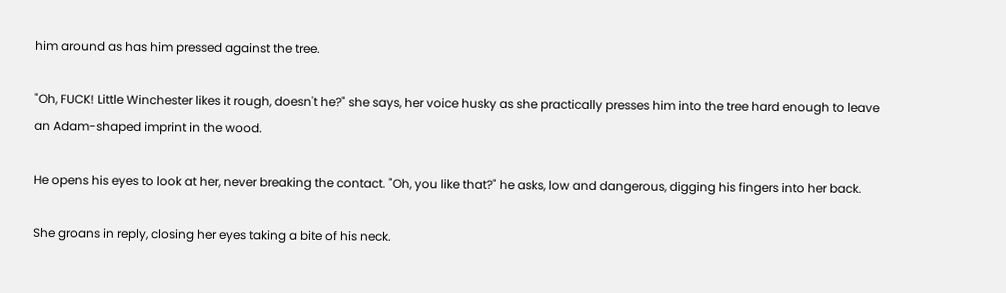him around as has him pressed against the tree.

"Oh, FUCK! Little Winchester likes it rough, doesn't he?" she says, her voice husky as she practically presses him into the tree hard enough to leave an Adam-shaped imprint in the wood.

He opens his eyes to look at her, never breaking the contact. "Oh, you like that?" he asks, low and dangerous, digging his fingers into her back.

She groans in reply, closing her eyes taking a bite of his neck.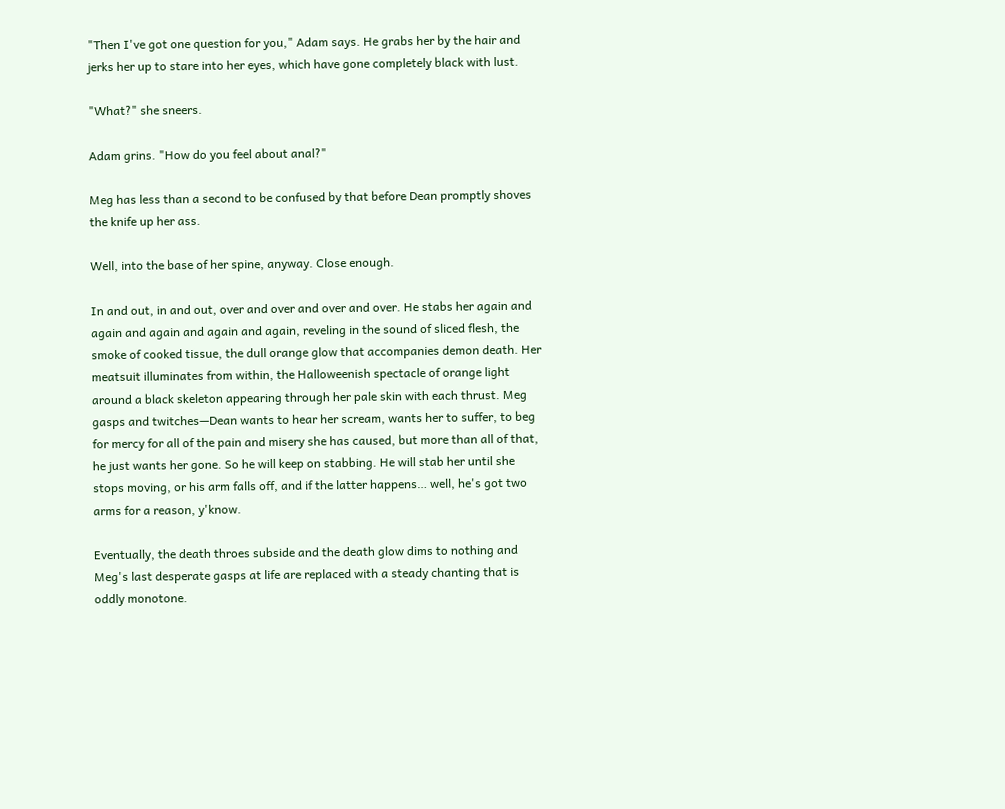"Then I've got one question for you," Adam says. He grabs her by the hair and jerks her up to stare into her eyes, which have gone completely black with lust.

"What?" she sneers.

Adam grins. "How do you feel about anal?"

Meg has less than a second to be confused by that before Dean promptly shoves the knife up her ass.

Well, into the base of her spine, anyway. Close enough.

In and out, in and out, over and over and over and over. He stabs her again and again and again and again and again, reveling in the sound of sliced flesh, the smoke of cooked tissue, the dull orange glow that accompanies demon death. Her meatsuit illuminates from within, the Halloweenish spectacle of orange light around a black skeleton appearing through her pale skin with each thrust. Meg gasps and twitches—Dean wants to hear her scream, wants her to suffer, to beg for mercy for all of the pain and misery she has caused, but more than all of that, he just wants her gone. So he will keep on stabbing. He will stab her until she stops moving, or his arm falls off, and if the latter happens… well, he's got two arms for a reason, y'know.

Eventually, the death throes subside and the death glow dims to nothing and Meg's last desperate gasps at life are replaced with a steady chanting that is oddly monotone.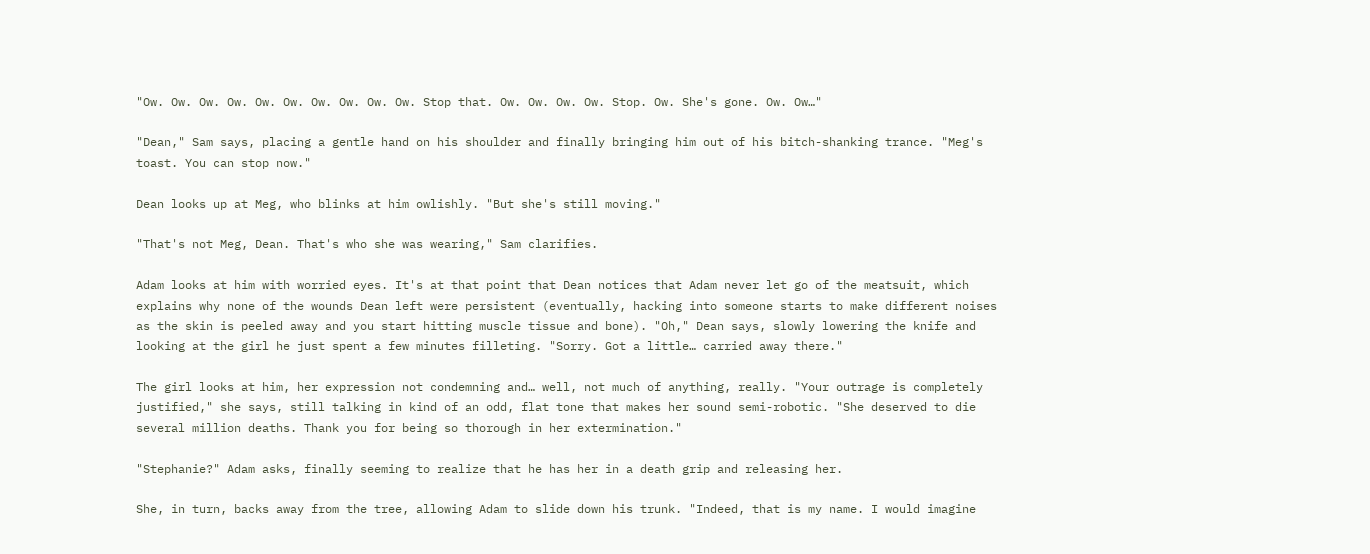"Ow. Ow. Ow. Ow. Ow. Ow. Ow. Ow. Ow. Ow. Stop that. Ow. Ow. Ow. Ow. Stop. Ow. She's gone. Ow. Ow…"

"Dean," Sam says, placing a gentle hand on his shoulder and finally bringing him out of his bitch-shanking trance. "Meg's toast. You can stop now."

Dean looks up at Meg, who blinks at him owlishly. "But she's still moving."

"That's not Meg, Dean. That's who she was wearing," Sam clarifies.

Adam looks at him with worried eyes. It's at that point that Dean notices that Adam never let go of the meatsuit, which explains why none of the wounds Dean left were persistent (eventually, hacking into someone starts to make different noises as the skin is peeled away and you start hitting muscle tissue and bone). "Oh," Dean says, slowly lowering the knife and looking at the girl he just spent a few minutes filleting. "Sorry. Got a little… carried away there."

The girl looks at him, her expression not condemning and… well, not much of anything, really. "Your outrage is completely justified," she says, still talking in kind of an odd, flat tone that makes her sound semi-robotic. "She deserved to die several million deaths. Thank you for being so thorough in her extermination."

"Stephanie?" Adam asks, finally seeming to realize that he has her in a death grip and releasing her.

She, in turn, backs away from the tree, allowing Adam to slide down his trunk. "Indeed, that is my name. I would imagine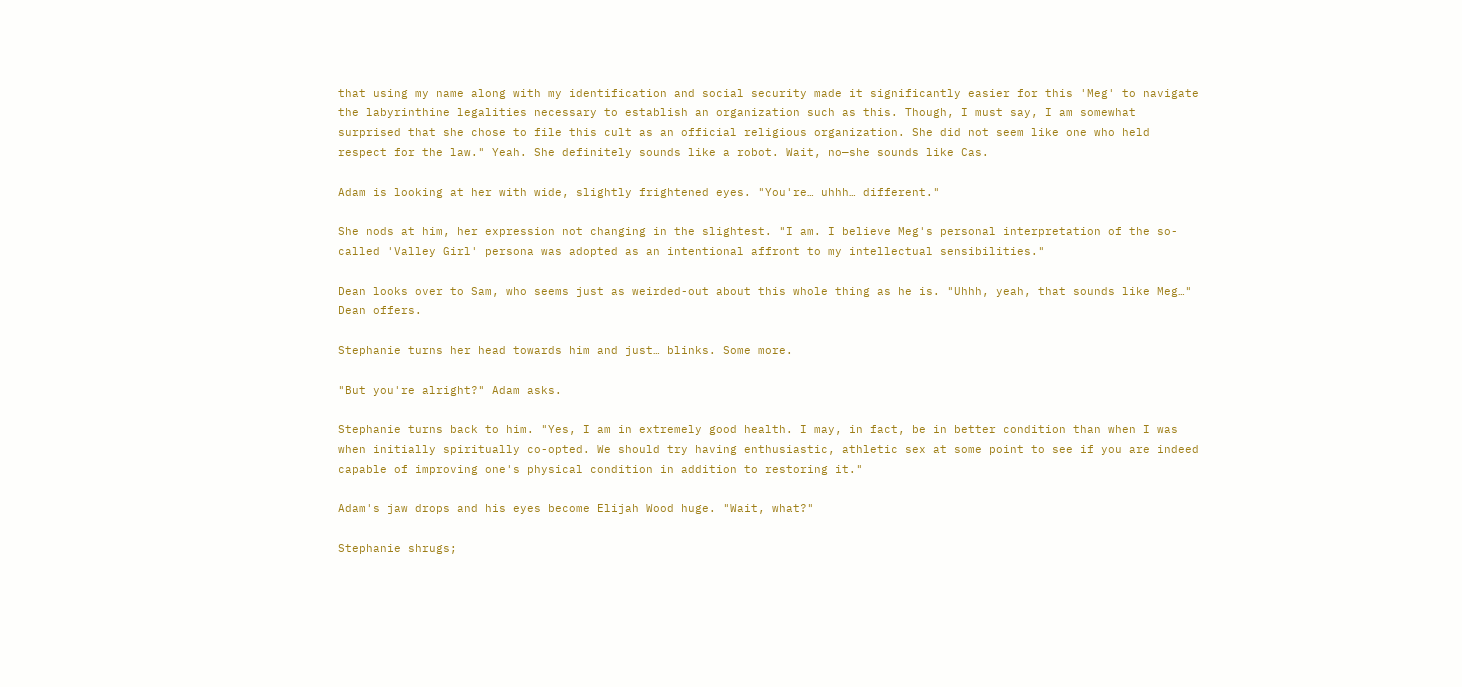that using my name along with my identification and social security made it significantly easier for this 'Meg' to navigate the labyrinthine legalities necessary to establish an organization such as this. Though, I must say, I am somewhat surprised that she chose to file this cult as an official religious organization. She did not seem like one who held respect for the law." Yeah. She definitely sounds like a robot. Wait, no—she sounds like Cas.

Adam is looking at her with wide, slightly frightened eyes. "You're… uhhh… different."

She nods at him, her expression not changing in the slightest. "I am. I believe Meg's personal interpretation of the so-called 'Valley Girl' persona was adopted as an intentional affront to my intellectual sensibilities."

Dean looks over to Sam, who seems just as weirded-out about this whole thing as he is. "Uhhh, yeah, that sounds like Meg…" Dean offers.

Stephanie turns her head towards him and just… blinks. Some more.

"But you're alright?" Adam asks.

Stephanie turns back to him. "Yes, I am in extremely good health. I may, in fact, be in better condition than when I was when initially spiritually co-opted. We should try having enthusiastic, athletic sex at some point to see if you are indeed capable of improving one's physical condition in addition to restoring it."

Adam's jaw drops and his eyes become Elijah Wood huge. "Wait, what?"

Stephanie shrugs;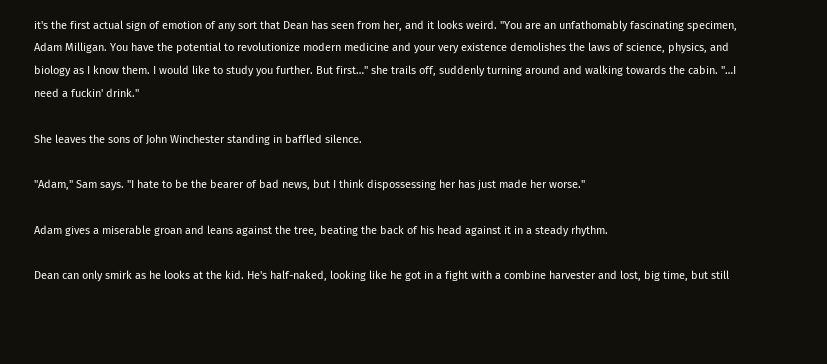it's the first actual sign of emotion of any sort that Dean has seen from her, and it looks weird. "You are an unfathomably fascinating specimen, Adam Milligan. You have the potential to revolutionize modern medicine and your very existence demolishes the laws of science, physics, and biology as I know them. I would like to study you further. But first…" she trails off, suddenly turning around and walking towards the cabin. "…I need a fuckin' drink."

She leaves the sons of John Winchester standing in baffled silence.

"Adam," Sam says. "I hate to be the bearer of bad news, but I think dispossessing her has just made her worse."

Adam gives a miserable groan and leans against the tree, beating the back of his head against it in a steady rhythm.

Dean can only smirk as he looks at the kid. He's half-naked, looking like he got in a fight with a combine harvester and lost, big time, but still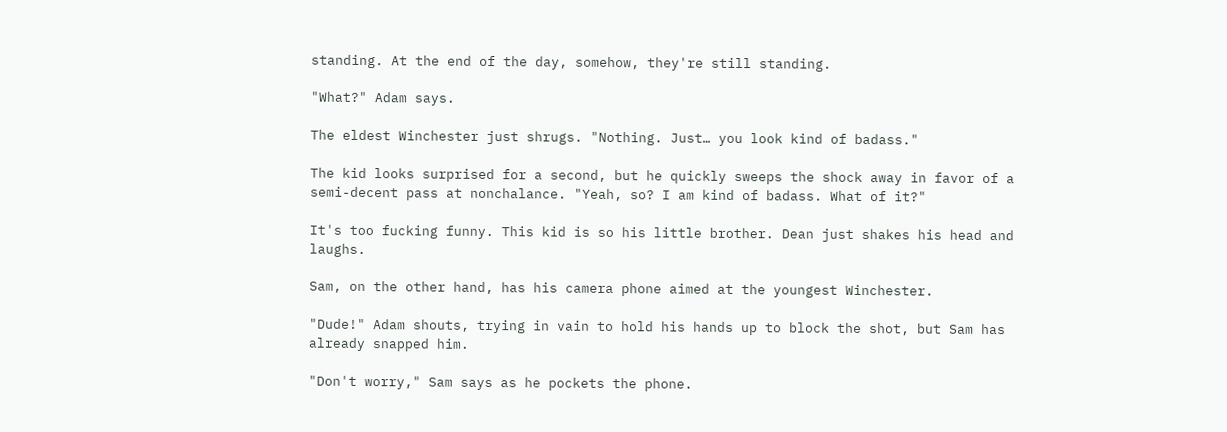standing. At the end of the day, somehow, they're still standing.

"What?" Adam says.

The eldest Winchester just shrugs. "Nothing. Just… you look kind of badass."

The kid looks surprised for a second, but he quickly sweeps the shock away in favor of a semi-decent pass at nonchalance. "Yeah, so? I am kind of badass. What of it?"

It's too fucking funny. This kid is so his little brother. Dean just shakes his head and laughs.

Sam, on the other hand, has his camera phone aimed at the youngest Winchester.

"Dude!" Adam shouts, trying in vain to hold his hands up to block the shot, but Sam has already snapped him.

"Don't worry," Sam says as he pockets the phone.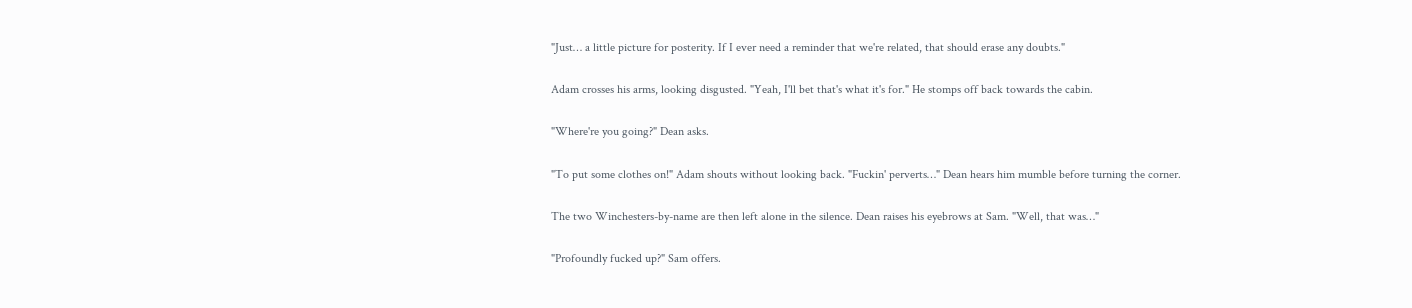"Just… a little picture for posterity. If I ever need a reminder that we're related, that should erase any doubts."

Adam crosses his arms, looking disgusted. "Yeah, I'll bet that's what it's for." He stomps off back towards the cabin.

"Where're you going?" Dean asks.

"To put some clothes on!" Adam shouts without looking back. "Fuckin' perverts…" Dean hears him mumble before turning the corner.

The two Winchesters-by-name are then left alone in the silence. Dean raises his eyebrows at Sam. "Well, that was…"

"Profoundly fucked up?" Sam offers.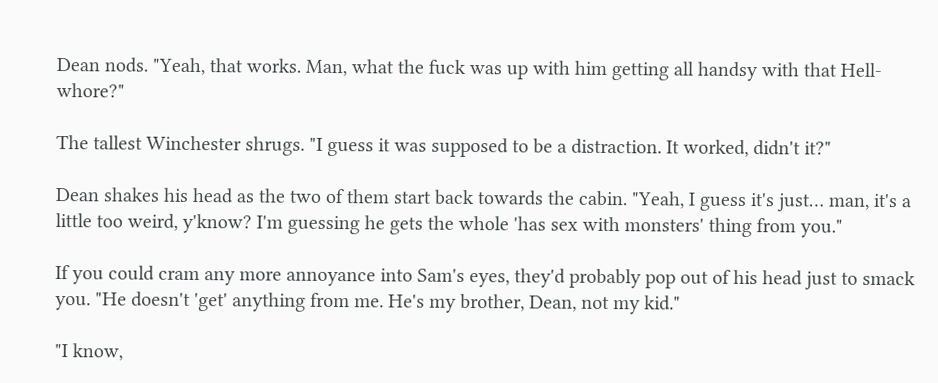Dean nods. "Yeah, that works. Man, what the fuck was up with him getting all handsy with that Hell-whore?"

The tallest Winchester shrugs. "I guess it was supposed to be a distraction. It worked, didn't it?"

Dean shakes his head as the two of them start back towards the cabin. "Yeah, I guess it's just… man, it's a little too weird, y'know? I'm guessing he gets the whole 'has sex with monsters' thing from you."

If you could cram any more annoyance into Sam's eyes, they'd probably pop out of his head just to smack you. "He doesn't 'get' anything from me. He's my brother, Dean, not my kid."

"I know,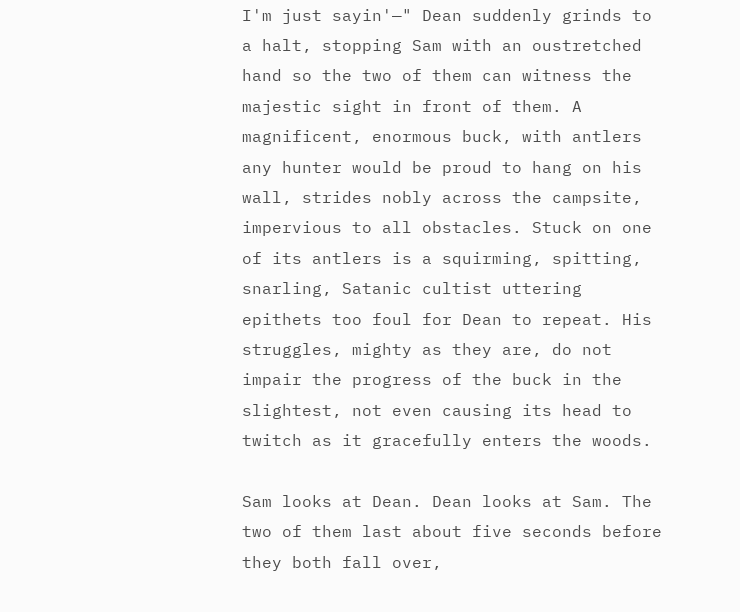I'm just sayin'—" Dean suddenly grinds to a halt, stopping Sam with an oustretched hand so the two of them can witness the majestic sight in front of them. A magnificent, enormous buck, with antlers any hunter would be proud to hang on his wall, strides nobly across the campsite, impervious to all obstacles. Stuck on one of its antlers is a squirming, spitting, snarling, Satanic cultist uttering epithets too foul for Dean to repeat. His struggles, mighty as they are, do not impair the progress of the buck in the slightest, not even causing its head to twitch as it gracefully enters the woods.

Sam looks at Dean. Dean looks at Sam. The two of them last about five seconds before they both fall over,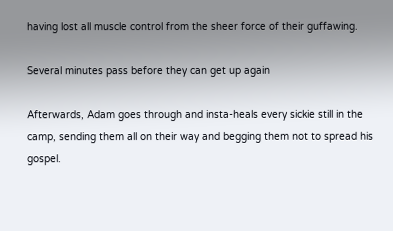having lost all muscle control from the sheer force of their guffawing.

Several minutes pass before they can get up again

Afterwards, Adam goes through and insta-heals every sickie still in the camp, sending them all on their way and begging them not to spread his gospel.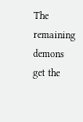The remaining demons get the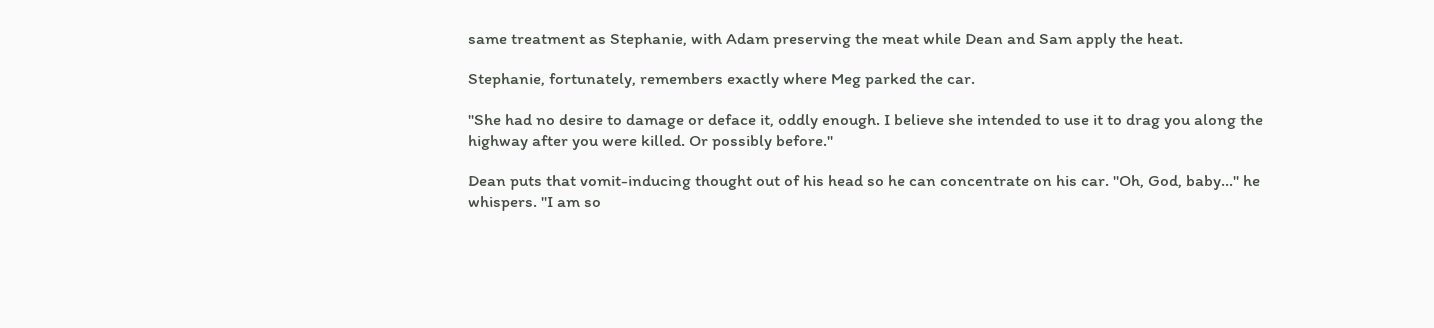same treatment as Stephanie, with Adam preserving the meat while Dean and Sam apply the heat.

Stephanie, fortunately, remembers exactly where Meg parked the car.

"She had no desire to damage or deface it, oddly enough. I believe she intended to use it to drag you along the highway after you were killed. Or possibly before."

Dean puts that vomit-inducing thought out of his head so he can concentrate on his car. "Oh, God, baby…" he whispers. "I am so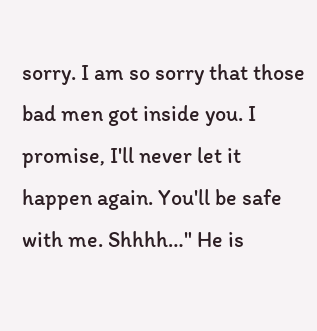sorry. I am so sorry that those bad men got inside you. I promise, I'll never let it happen again. You'll be safe with me. Shhhh…" He is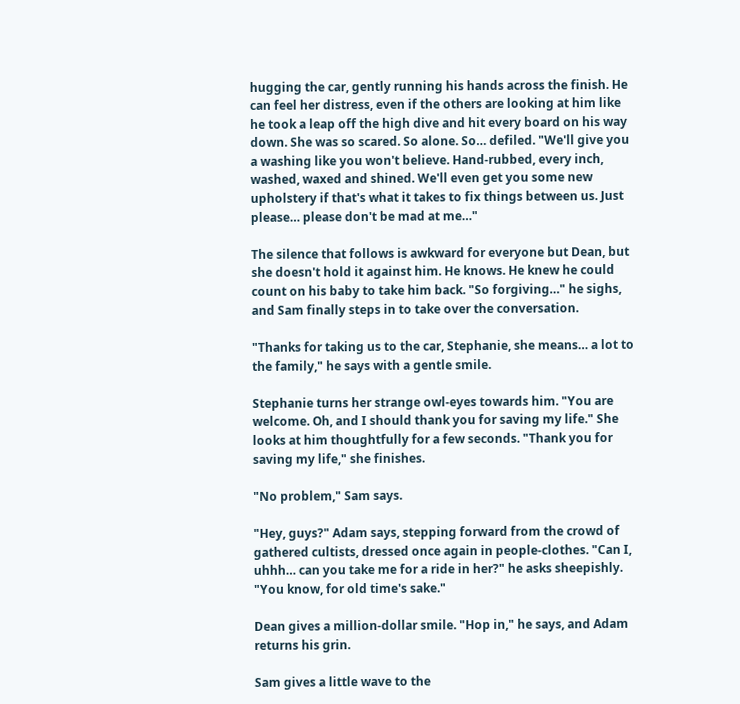hugging the car, gently running his hands across the finish. He can feel her distress, even if the others are looking at him like he took a leap off the high dive and hit every board on his way down. She was so scared. So alone. So… defiled. "We'll give you a washing like you won't believe. Hand-rubbed, every inch, washed, waxed and shined. We'll even get you some new upholstery if that's what it takes to fix things between us. Just please… please don't be mad at me…"

The silence that follows is awkward for everyone but Dean, but she doesn't hold it against him. He knows. He knew he could count on his baby to take him back. "So forgiving…" he sighs, and Sam finally steps in to take over the conversation.

"Thanks for taking us to the car, Stephanie, she means… a lot to the family," he says with a gentle smile.

Stephanie turns her strange owl-eyes towards him. "You are welcome. Oh, and I should thank you for saving my life." She looks at him thoughtfully for a few seconds. "Thank you for saving my life," she finishes.

"No problem," Sam says.

"Hey, guys?" Adam says, stepping forward from the crowd of gathered cultists, dressed once again in people-clothes. "Can I, uhhh… can you take me for a ride in her?" he asks sheepishly. "You know, for old time's sake."

Dean gives a million-dollar smile. "Hop in," he says, and Adam returns his grin.

Sam gives a little wave to the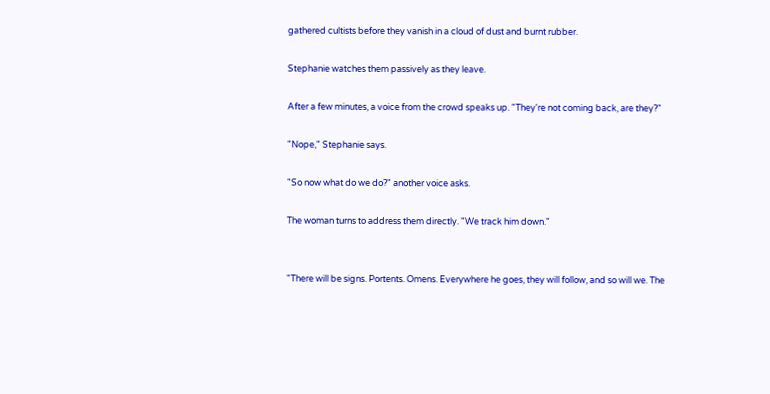gathered cultists before they vanish in a cloud of dust and burnt rubber.

Stephanie watches them passively as they leave.

After a few minutes, a voice from the crowd speaks up. "They're not coming back, are they?"

"Nope," Stephanie says.

"So now what do we do?" another voice asks.

The woman turns to address them directly. "We track him down."


"There will be signs. Portents. Omens. Everywhere he goes, they will follow, and so will we. The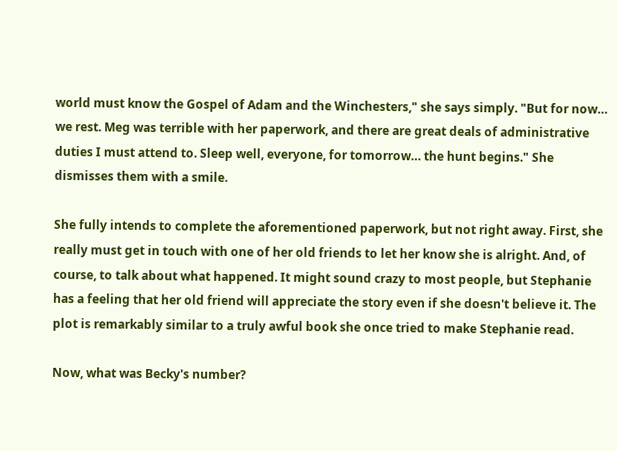world must know the Gospel of Adam and the Winchesters," she says simply. "But for now… we rest. Meg was terrible with her paperwork, and there are great deals of administrative duties I must attend to. Sleep well, everyone, for tomorrow… the hunt begins." She dismisses them with a smile.

She fully intends to complete the aforementioned paperwork, but not right away. First, she really must get in touch with one of her old friends to let her know she is alright. And, of course, to talk about what happened. It might sound crazy to most people, but Stephanie has a feeling that her old friend will appreciate the story even if she doesn't believe it. The plot is remarkably similar to a truly awful book she once tried to make Stephanie read.

Now, what was Becky's number?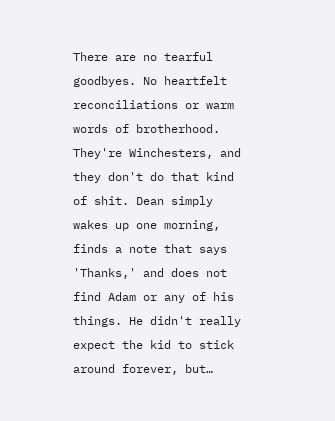There are no tearful goodbyes. No heartfelt reconciliations or warm words of brotherhood. They're Winchesters, and they don't do that kind of shit. Dean simply wakes up one morning, finds a note that says 'Thanks,' and does not find Adam or any of his things. He didn't really expect the kid to stick around forever, but…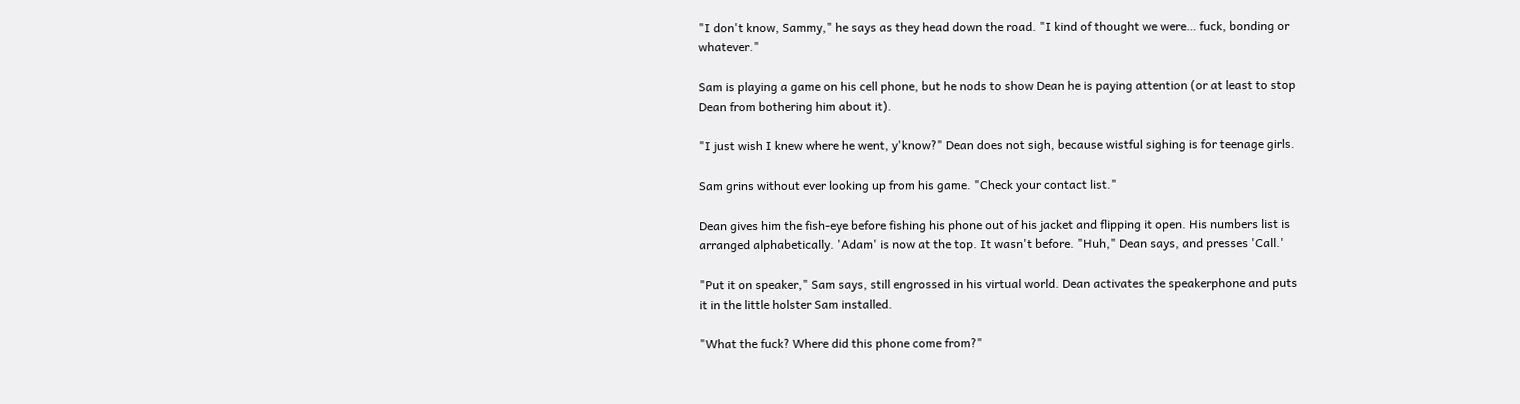"I don't know, Sammy," he says as they head down the road. "I kind of thought we were… fuck, bonding or whatever."

Sam is playing a game on his cell phone, but he nods to show Dean he is paying attention (or at least to stop Dean from bothering him about it).

"I just wish I knew where he went, y'know?" Dean does not sigh, because wistful sighing is for teenage girls.

Sam grins without ever looking up from his game. "Check your contact list."

Dean gives him the fish-eye before fishing his phone out of his jacket and flipping it open. His numbers list is arranged alphabetically. 'Adam' is now at the top. It wasn't before. "Huh," Dean says, and presses 'Call.'

"Put it on speaker," Sam says, still engrossed in his virtual world. Dean activates the speakerphone and puts it in the little holster Sam installed.

"What the fuck? Where did this phone come from?"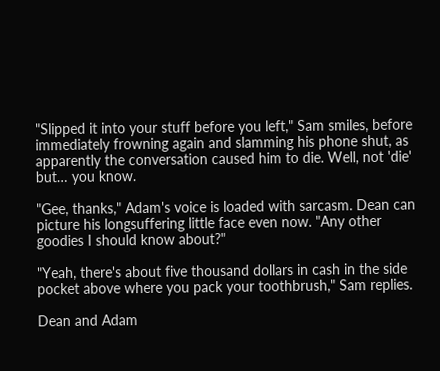"Slipped it into your stuff before you left," Sam smiles, before immediately frowning again and slamming his phone shut, as apparently the conversation caused him to die. Well, not 'die' but… you know.

"Gee, thanks," Adam's voice is loaded with sarcasm. Dean can picture his longsuffering little face even now. "Any other goodies I should know about?"

"Yeah, there's about five thousand dollars in cash in the side pocket above where you pack your toothbrush," Sam replies.

Dean and Adam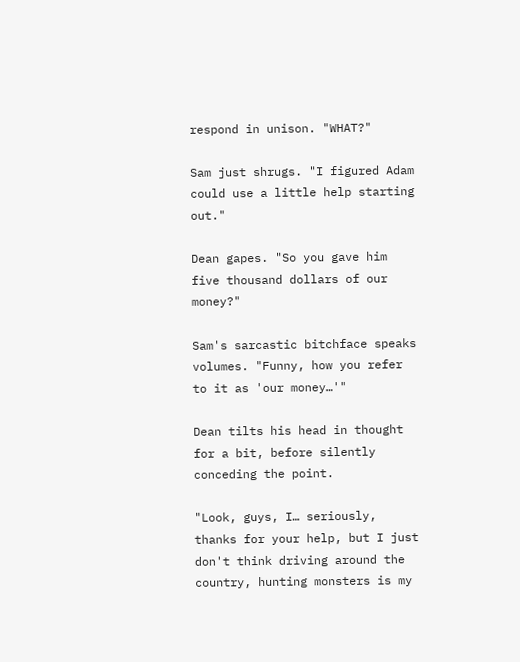respond in unison. "WHAT?"

Sam just shrugs. "I figured Adam could use a little help starting out."

Dean gapes. "So you gave him five thousand dollars of our money?"

Sam's sarcastic bitchface speaks volumes. "Funny, how you refer to it as 'our money…'"

Dean tilts his head in thought for a bit, before silently conceding the point.

"Look, guys, I… seriously, thanks for your help, but I just don't think driving around the country, hunting monsters is my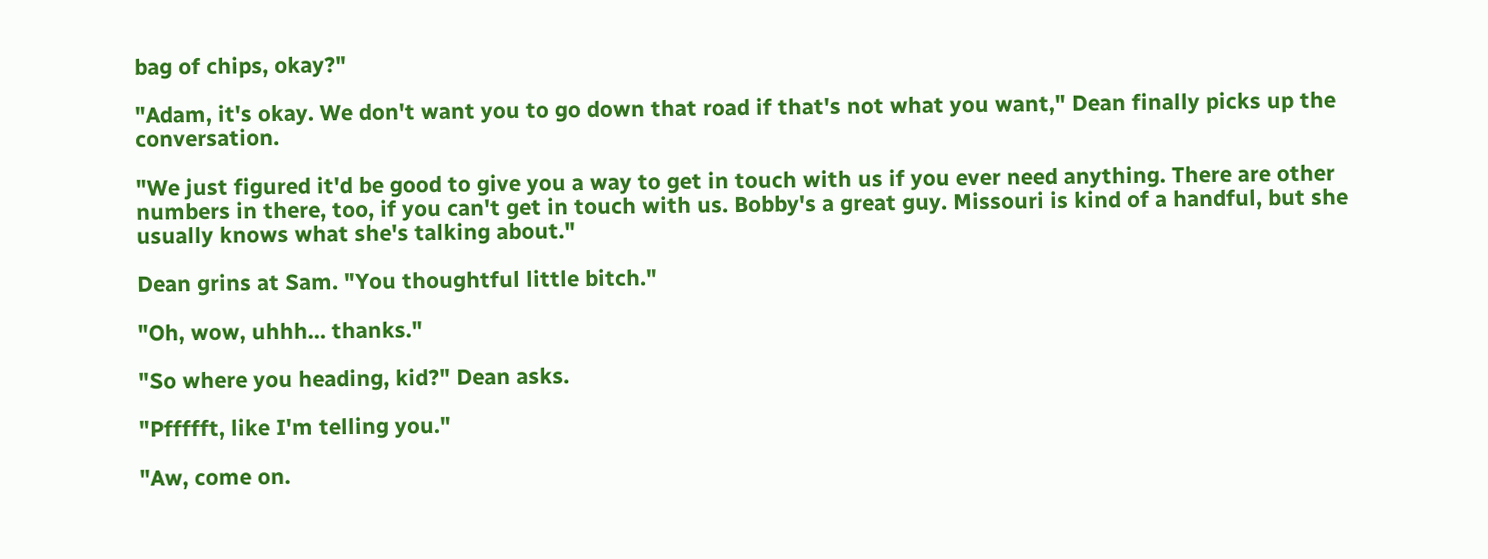bag of chips, okay?"

"Adam, it's okay. We don't want you to go down that road if that's not what you want," Dean finally picks up the conversation.

"We just figured it'd be good to give you a way to get in touch with us if you ever need anything. There are other numbers in there, too, if you can't get in touch with us. Bobby's a great guy. Missouri is kind of a handful, but she usually knows what she's talking about."

Dean grins at Sam. "You thoughtful little bitch."

"Oh, wow, uhhh… thanks."

"So where you heading, kid?" Dean asks.

"Pffffft, like I'm telling you."

"Aw, come on.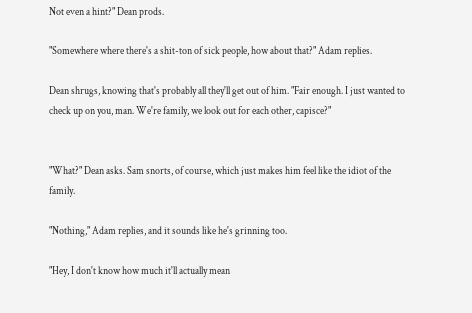Not even a hint?" Dean prods.

"Somewhere where there's a shit-ton of sick people, how about that?" Adam replies.

Dean shrugs, knowing that's probably all they'll get out of him. "Fair enough. I just wanted to check up on you, man. We're family, we look out for each other, capisce?"


"What?" Dean asks. Sam snorts, of course, which just makes him feel like the idiot of the family.

"Nothing," Adam replies, and it sounds like he's grinning too.

"Hey, I don't know how much it'll actually mean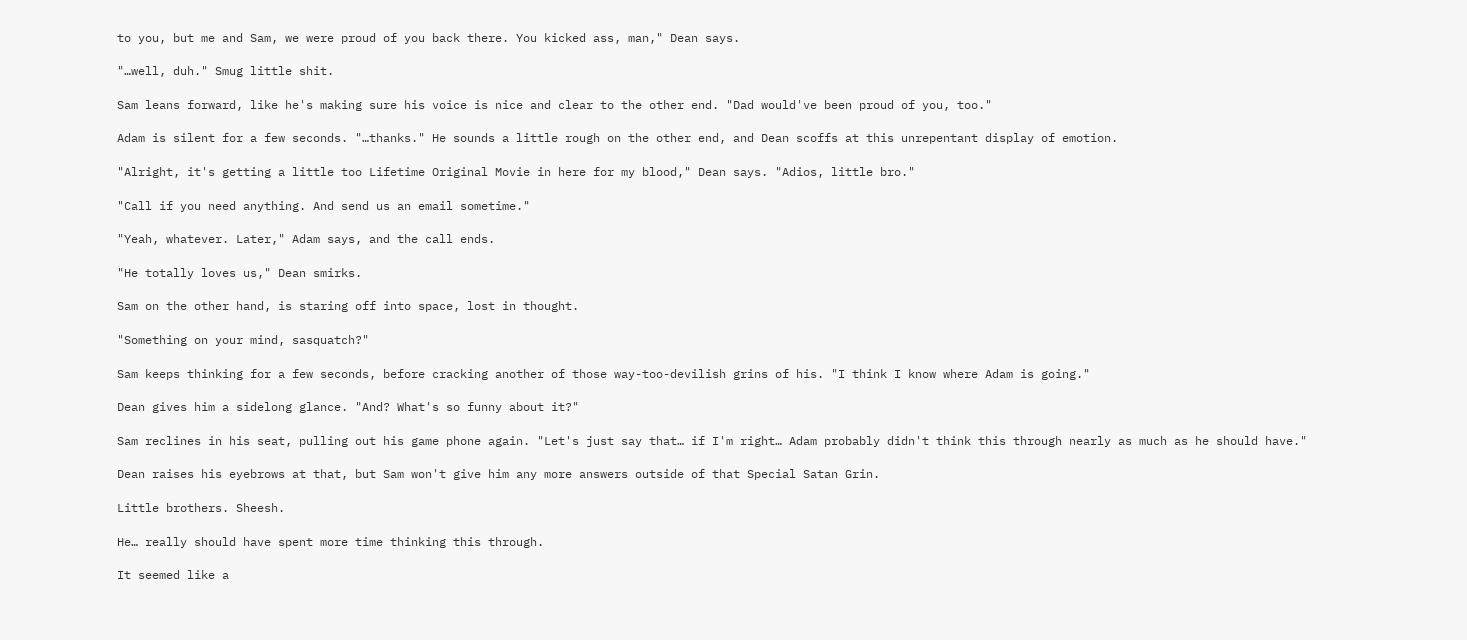to you, but me and Sam, we were proud of you back there. You kicked ass, man," Dean says.

"…well, duh." Smug little shit.

Sam leans forward, like he's making sure his voice is nice and clear to the other end. "Dad would've been proud of you, too."

Adam is silent for a few seconds. "…thanks." He sounds a little rough on the other end, and Dean scoffs at this unrepentant display of emotion.

"Alright, it's getting a little too Lifetime Original Movie in here for my blood," Dean says. "Adios, little bro."

"Call if you need anything. And send us an email sometime."

"Yeah, whatever. Later," Adam says, and the call ends.

"He totally loves us," Dean smirks.

Sam on the other hand, is staring off into space, lost in thought.

"Something on your mind, sasquatch?"

Sam keeps thinking for a few seconds, before cracking another of those way-too-devilish grins of his. "I think I know where Adam is going."

Dean gives him a sidelong glance. "And? What's so funny about it?"

Sam reclines in his seat, pulling out his game phone again. "Let's just say that… if I'm right… Adam probably didn't think this through nearly as much as he should have."

Dean raises his eyebrows at that, but Sam won't give him any more answers outside of that Special Satan Grin.

Little brothers. Sheesh.

He… really should have spent more time thinking this through.

It seemed like a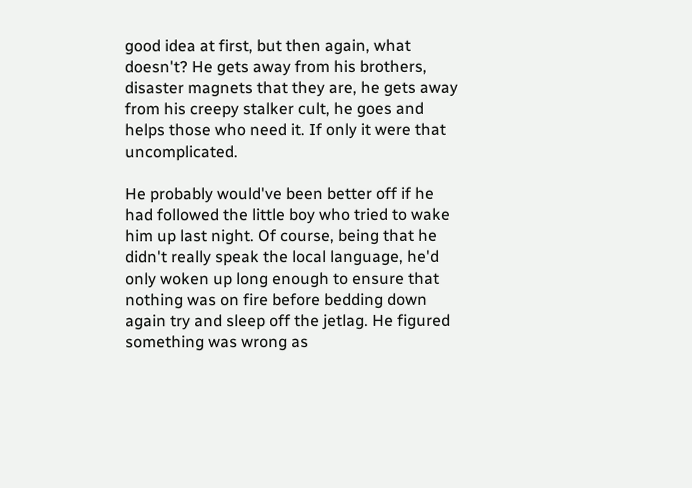good idea at first, but then again, what doesn't? He gets away from his brothers, disaster magnets that they are, he gets away from his creepy stalker cult, he goes and helps those who need it. If only it were that uncomplicated.

He probably would've been better off if he had followed the little boy who tried to wake him up last night. Of course, being that he didn't really speak the local language, he'd only woken up long enough to ensure that nothing was on fire before bedding down again try and sleep off the jetlag. He figured something was wrong as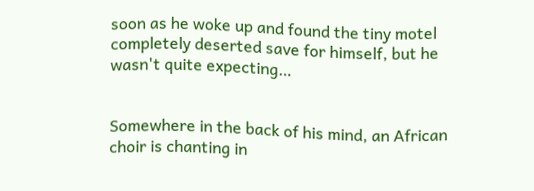soon as he woke up and found the tiny motel completely deserted save for himself, but he wasn't quite expecting…


Somewhere in the back of his mind, an African choir is chanting in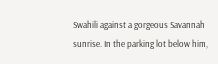Swahili against a gorgeous Savannah sunrise. In the parking lot below him,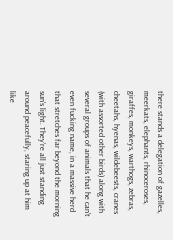there stands a delegation of gazelles, meerkats, elephants, rhinoceroses, giraffes, monkeys, warthogs, zebras, cheetahs, hyenas, wildebeests, cranes (with assorted other birds) along with several groups of animals that he can't even fucking name, in a massive herd that stretches far beyond the morning sun's light. They're all just standing around peacefully, staring up at him like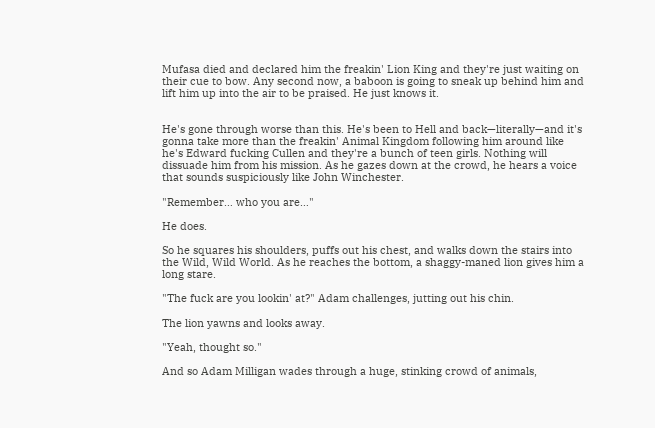Mufasa died and declared him the freakin' Lion King and they're just waiting on their cue to bow. Any second now, a baboon is going to sneak up behind him and lift him up into the air to be praised. He just knows it.


He's gone through worse than this. He's been to Hell and back—literally—and it's gonna take more than the freakin' Animal Kingdom following him around like he's Edward fucking Cullen and they're a bunch of teen girls. Nothing will dissuade him from his mission. As he gazes down at the crowd, he hears a voice that sounds suspiciously like John Winchester.

"Remember… who you are…"

He does.

So he squares his shoulders, puffs out his chest, and walks down the stairs into the Wild, Wild World. As he reaches the bottom, a shaggy-maned lion gives him a long stare.

"The fuck are you lookin' at?" Adam challenges, jutting out his chin.

The lion yawns and looks away.

"Yeah, thought so."

And so Adam Milligan wades through a huge, stinking crowd of animals,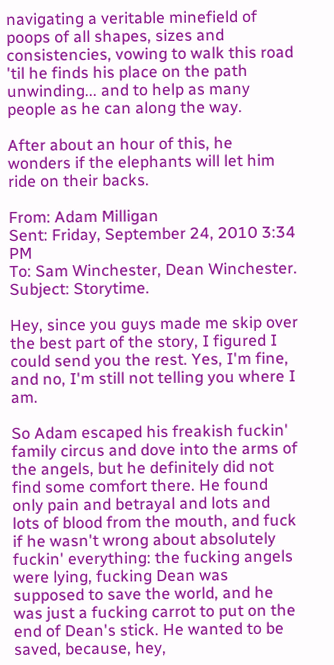navigating a veritable minefield of poops of all shapes, sizes and consistencies, vowing to walk this road 'til he finds his place on the path unwinding... and to help as many people as he can along the way.

After about an hour of this, he wonders if the elephants will let him ride on their backs.

From: Adam Milligan
Sent: Friday, September 24, 2010 3:34 PM
To: Sam Winchester, Dean Winchester.
Subject: Storytime.

Hey, since you guys made me skip over the best part of the story, I figured I could send you the rest. Yes, I'm fine, and no, I'm still not telling you where I am.

So Adam escaped his freakish fuckin' family circus and dove into the arms of the angels, but he definitely did not find some comfort there. He found only pain and betrayal and lots and lots of blood from the mouth, and fuck if he wasn't wrong about absolutely fuckin' everything: the fucking angels were lying, fucking Dean was supposed to save the world, and he was just a fucking carrot to put on the end of Dean's stick. He wanted to be saved, because, hey,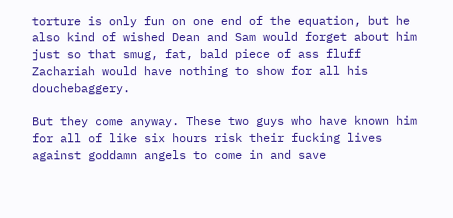torture is only fun on one end of the equation, but he also kind of wished Dean and Sam would forget about him just so that smug, fat, bald piece of ass fluff Zachariah would have nothing to show for all his douchebaggery.

But they come anyway. These two guys who have known him for all of like six hours risk their fucking lives against goddamn angels to come in and save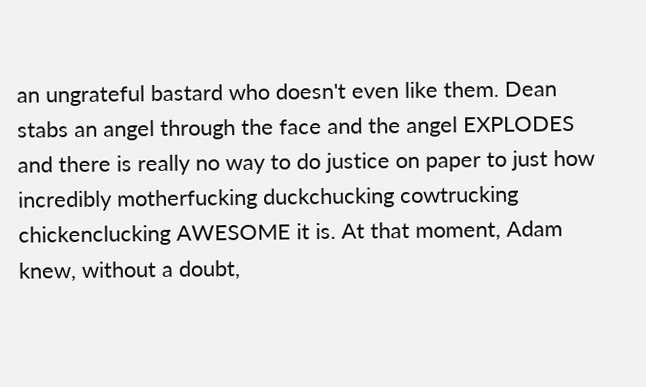an ungrateful bastard who doesn't even like them. Dean stabs an angel through the face and the angel EXPLODES and there is really no way to do justice on paper to just how incredibly motherfucking duckchucking cowtrucking chickenclucking AWESOME it is. At that moment, Adam knew, without a doubt,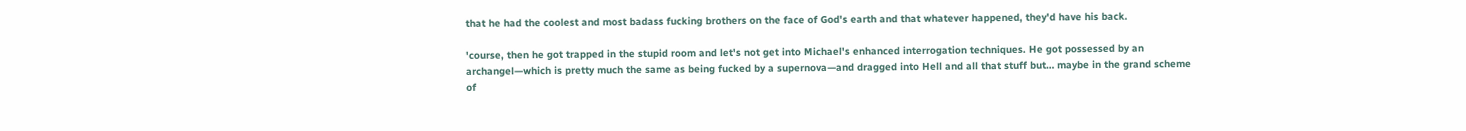that he had the coolest and most badass fucking brothers on the face of God's earth and that whatever happened, they'd have his back.

'course, then he got trapped in the stupid room and let's not get into Michael's enhanced interrogation techniques. He got possessed by an archangel—which is pretty much the same as being fucked by a supernova—and dragged into Hell and all that stuff but… maybe in the grand scheme of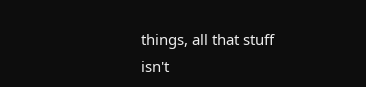things, all that stuff isn't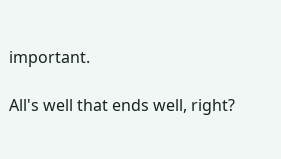important.

All's well that ends well, right?